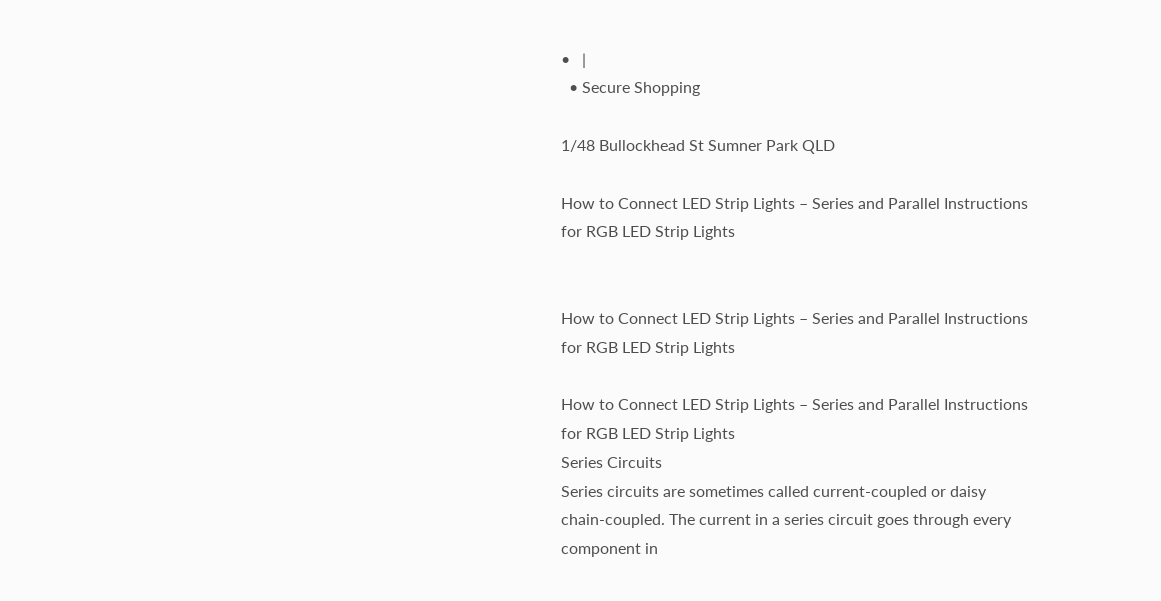•   |
  • Secure Shopping

1/48 Bullockhead St Sumner Park QLD

How to Connect LED Strip Lights – Series and Parallel Instructions for RGB LED Strip Lights


How to Connect LED Strip Lights – Series and Parallel Instructions for RGB LED Strip Lights

How to Connect LED Strip Lights – Series and Parallel Instructions for RGB LED Strip Lights
Series Circuits
Series circuits are sometimes called current-coupled or daisy chain-coupled. The current in a series circuit goes through every component in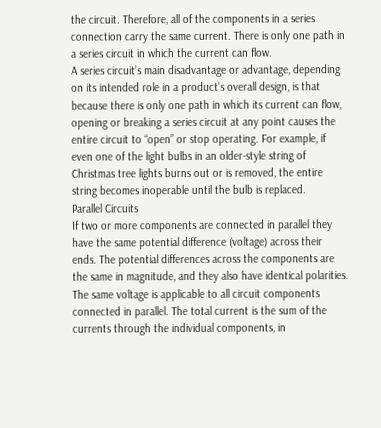the circuit. Therefore, all of the components in a series connection carry the same current. There is only one path in a series circuit in which the current can flow.
A series circuit’s main disadvantage or advantage, depending on its intended role in a product’s overall design, is that because there is only one path in which its current can flow, opening or breaking a series circuit at any point causes the entire circuit to “open” or stop operating. For example, if even one of the light bulbs in an older-style string of Christmas tree lights burns out or is removed, the entire string becomes inoperable until the bulb is replaced.
Parallel Circuits
If two or more components are connected in parallel they have the same potential difference (voltage) across their ends. The potential differences across the components are the same in magnitude, and they also have identical polarities. The same voltage is applicable to all circuit components connected in parallel. The total current is the sum of the currents through the individual components, in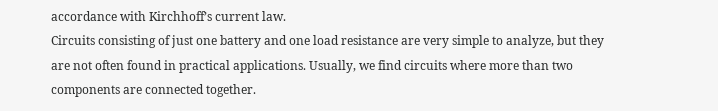accordance with Kirchhoff’s current law.
Circuits consisting of just one battery and one load resistance are very simple to analyze, but they are not often found in practical applications. Usually, we find circuits where more than two components are connected together.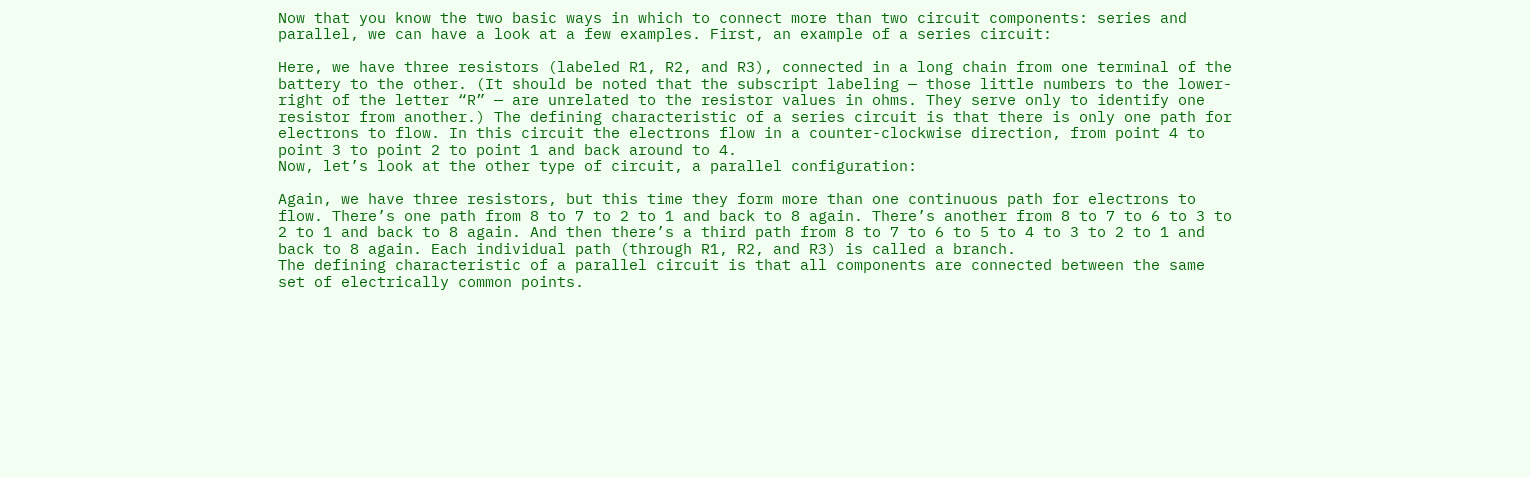Now that you know the two basic ways in which to connect more than two circuit components: series and parallel, we can have a look at a few examples. First, an example of a series circuit:

Here, we have three resistors (labeled R1, R2, and R3), connected in a long chain from one terminal of the battery to the other. (It should be noted that the subscript labeling — those little numbers to the lower-right of the letter “R” — are unrelated to the resistor values in ohms. They serve only to identify one resistor from another.) The defining characteristic of a series circuit is that there is only one path for electrons to flow. In this circuit the electrons flow in a counter-clockwise direction, from point 4 to point 3 to point 2 to point 1 and back around to 4.
Now, let’s look at the other type of circuit, a parallel configuration:

Again, we have three resistors, but this time they form more than one continuous path for electrons to flow. There’s one path from 8 to 7 to 2 to 1 and back to 8 again. There’s another from 8 to 7 to 6 to 3 to 2 to 1 and back to 8 again. And then there’s a third path from 8 to 7 to 6 to 5 to 4 to 3 to 2 to 1 and back to 8 again. Each individual path (through R1, R2, and R3) is called a branch.
The defining characteristic of a parallel circuit is that all components are connected between the same set of electrically common points.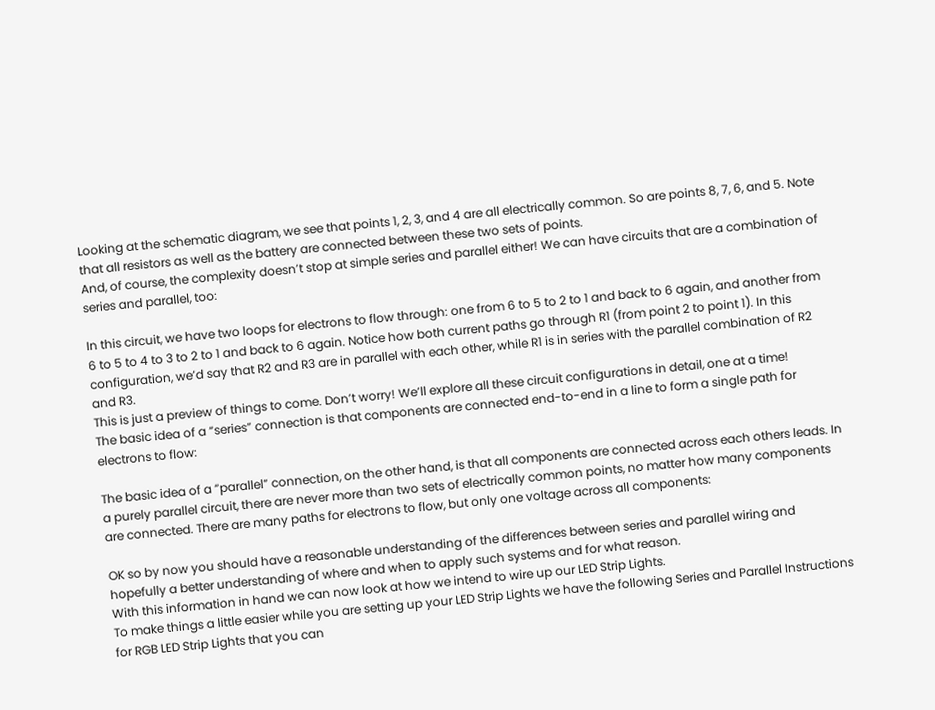Looking at the schematic diagram, we see that points 1, 2, 3, and 4 are all electrically common. So are points 8, 7, 6, and 5. Note that all resistors as well as the battery are connected between these two sets of points.
And, of course, the complexity doesn’t stop at simple series and parallel either! We can have circuits that are a combination of series and parallel, too:

In this circuit, we have two loops for electrons to flow through: one from 6 to 5 to 2 to 1 and back to 6 again, and another from 6 to 5 to 4 to 3 to 2 to 1 and back to 6 again. Notice how both current paths go through R1 (from point 2 to point 1). In this configuration, we’d say that R2 and R3 are in parallel with each other, while R1 is in series with the parallel combination of R2 and R3.
This is just a preview of things to come. Don’t worry! We’ll explore all these circuit configurations in detail, one at a time!
The basic idea of a “series” connection is that components are connected end-to-end in a line to form a single path for electrons to flow:

The basic idea of a “parallel” connection, on the other hand, is that all components are connected across each others leads. In a purely parallel circuit, there are never more than two sets of electrically common points, no matter how many components are connected. There are many paths for electrons to flow, but only one voltage across all components:

OK so by now you should have a reasonable understanding of the differences between series and parallel wiring and hopefully a better understanding of where and when to apply such systems and for what reason.
With this information in hand we can now look at how we intend to wire up our LED Strip Lights.
To make things a little easier while you are setting up your LED Strip Lights we have the following Series and Parallel Instructions for RGB LED Strip Lights that you can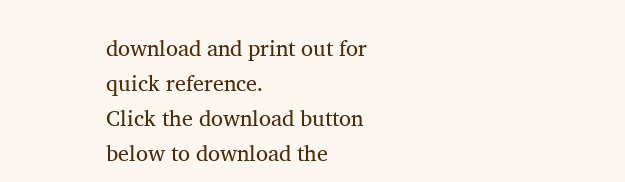download and print out for quick reference.
Click the download button below to download the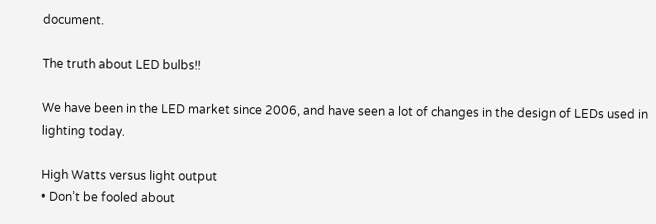document.

The truth about LED bulbs!!

We have been in the LED market since 2006, and have seen a lot of changes in the design of LEDs used in lighting today.

High Watts versus light output
• Don’t be fooled about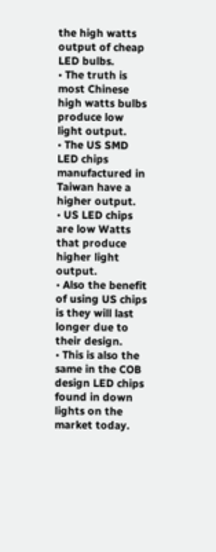the high watts output of cheap LED bulbs.
• The truth is most Chinese high watts bulbs produce low light output.
• The US SMD LED chips manufactured in Taiwan have a higher output.
• US LED chips are low Watts that produce higher light output.
• Also the benefit of using US chips is they will last longer due to their design.
• This is also the same in the COB design LED chips found in down lights on the market today.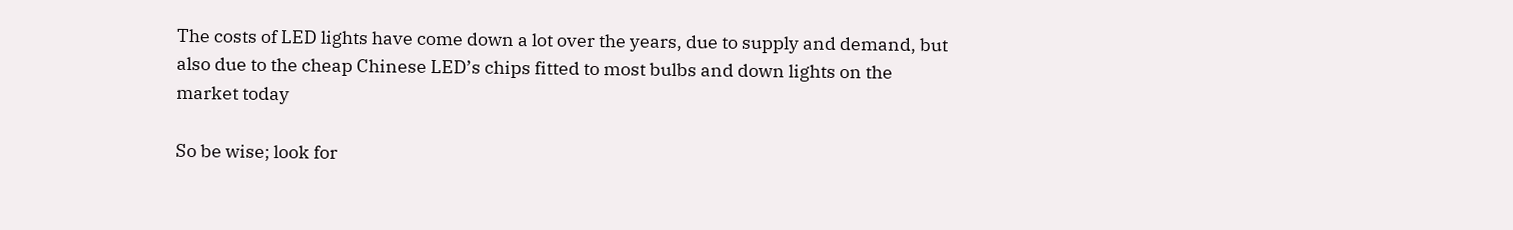The costs of LED lights have come down a lot over the years, due to supply and demand, but also due to the cheap Chinese LED’s chips fitted to most bulbs and down lights on the market today

So be wise; look for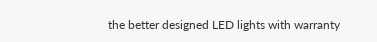the better designed LED lights with warranty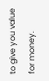to give you value for money.